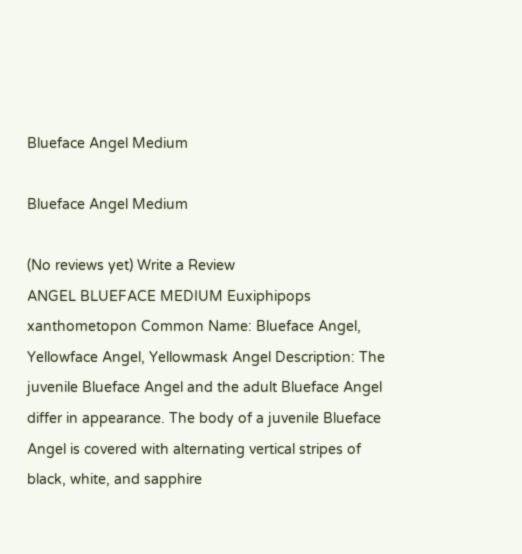Blueface Angel Medium

Blueface Angel Medium

(No reviews yet) Write a Review
ANGEL BLUEFACE MEDIUM Euxiphipops xanthometopon Common Name: Blueface Angel, Yellowface Angel, Yellowmask Angel Description: The juvenile Blueface Angel and the adult Blueface Angel differ in appearance. The body of a juvenile Blueface Angel is covered with alternating vertical stripes of black, white, and sapphire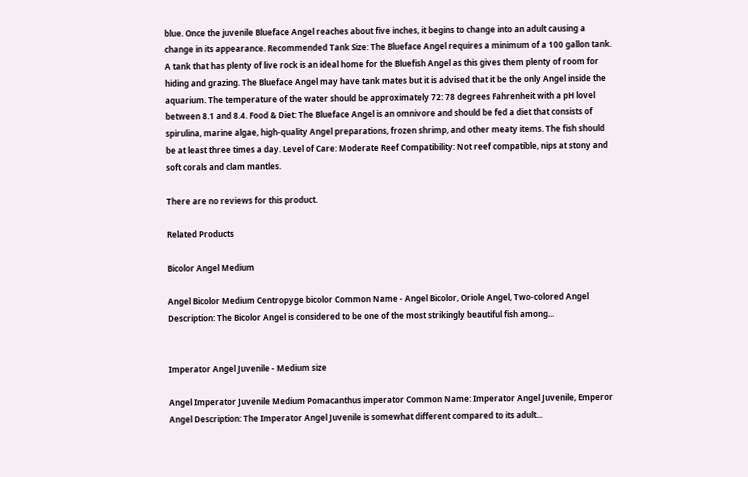blue. Once the juvenile Blueface Angel reaches about five inches, it begins to change into an adult causing a change in its appearance. Recommended Tank Size: The Blueface Angel requires a minimum of a 100 gallon tank. A tank that has plenty of live rock is an ideal home for the Bluefish Angel as this gives them plenty of room for hiding and grazing. The Blueface Angel may have tank mates but it is advised that it be the only Angel inside the aquarium. The temperature of the water should be approximately 72: 78 degrees Fahrenheit with a pH lovel between 8.1 and 8.4. Food & Diet: The Blueface Angel is an omnivore and should be fed a diet that consists of spirulina, marine algae, high-quality Angel preparations, frozen shrimp, and other meaty items. The fish should be at least three times a day. Level of Care: Moderate Reef Compatibility: Not reef compatible, nips at stony and soft corals and clam mantles.

There are no reviews for this product.

Related Products

Bicolor Angel Medium

Angel Bicolor Medium Centropyge bicolor Common Name - Angel Bicolor, Oriole Angel, Two-colored Angel Description: The Bicolor Angel is considered to be one of the most strikingly beautiful fish among...


Imperator Angel Juvenile - Medium size

Angel Imperator Juvenile Medium Pomacanthus imperator Common Name: Imperator Angel Juvenile, Emperor Angel Description: The Imperator Angel Juvenile is somewhat different compared to its adult...